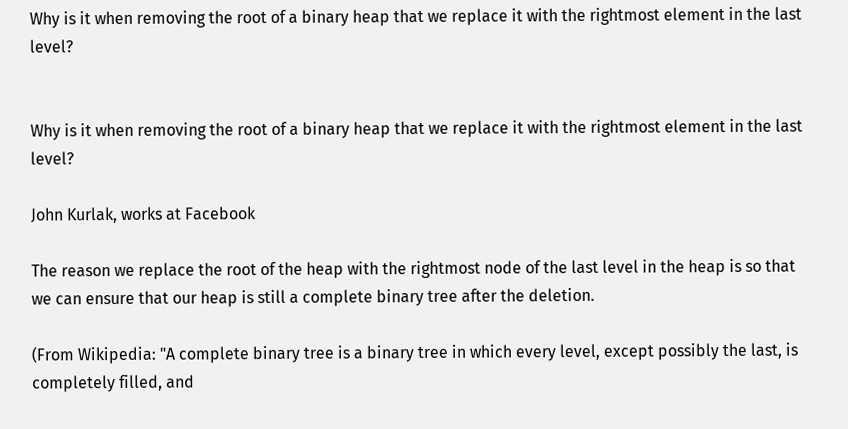Why is it when removing the root of a binary heap that we replace it with the rightmost element in the last level?


Why is it when removing the root of a binary heap that we replace it with the rightmost element in the last level?

John Kurlak, works at Facebook

The reason we replace the root of the heap with the rightmost node of the last level in the heap is so that we can ensure that our heap is still a complete binary tree after the deletion.

(From Wikipedia: "A complete binary tree is a binary tree in which every level, except possibly the last, is completely filled, and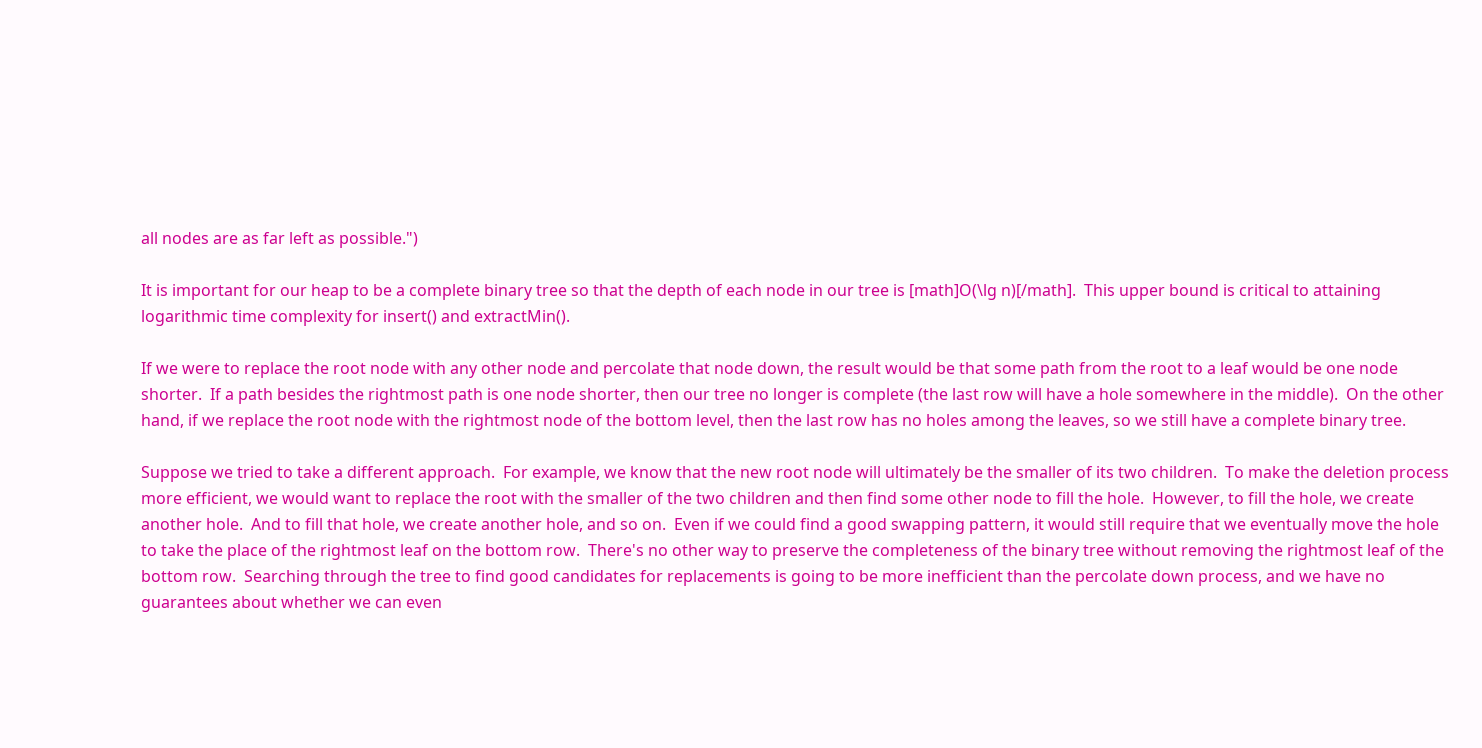all nodes are as far left as possible.")

It is important for our heap to be a complete binary tree so that the depth of each node in our tree is [math]O(\lg n)[/math].  This upper bound is critical to attaining logarithmic time complexity for insert() and extractMin().

If we were to replace the root node with any other node and percolate that node down, the result would be that some path from the root to a leaf would be one node shorter.  If a path besides the rightmost path is one node shorter, then our tree no longer is complete (the last row will have a hole somewhere in the middle).  On the other hand, if we replace the root node with the rightmost node of the bottom level, then the last row has no holes among the leaves, so we still have a complete binary tree.

Suppose we tried to take a different approach.  For example, we know that the new root node will ultimately be the smaller of its two children.  To make the deletion process more efficient, we would want to replace the root with the smaller of the two children and then find some other node to fill the hole.  However, to fill the hole, we create another hole.  And to fill that hole, we create another hole, and so on.  Even if we could find a good swapping pattern, it would still require that we eventually move the hole to take the place of the rightmost leaf on the bottom row.  There's no other way to preserve the completeness of the binary tree without removing the rightmost leaf of the bottom row.  Searching through the tree to find good candidates for replacements is going to be more inefficient than the percolate down process, and we have no guarantees about whether we can even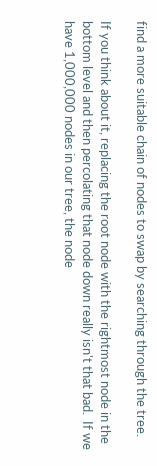find a more suitable chain of nodes to swap by searching through the tree.

If you think about it, replacing the root node with the rightmost node in the bottom level and then percolating that node down really isn't that bad.  If we have 1,000,000 nodes in our tree, the node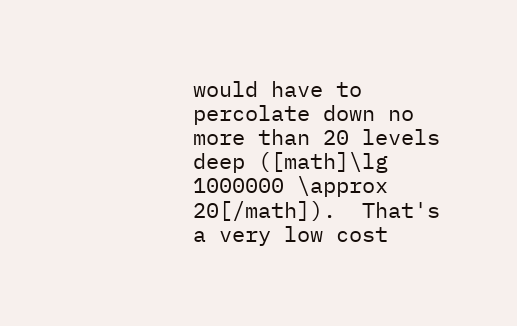would have to percolate down no more than 20 levels deep ([math]\lg 1000000 \approx 20[/math]).  That's a very low cost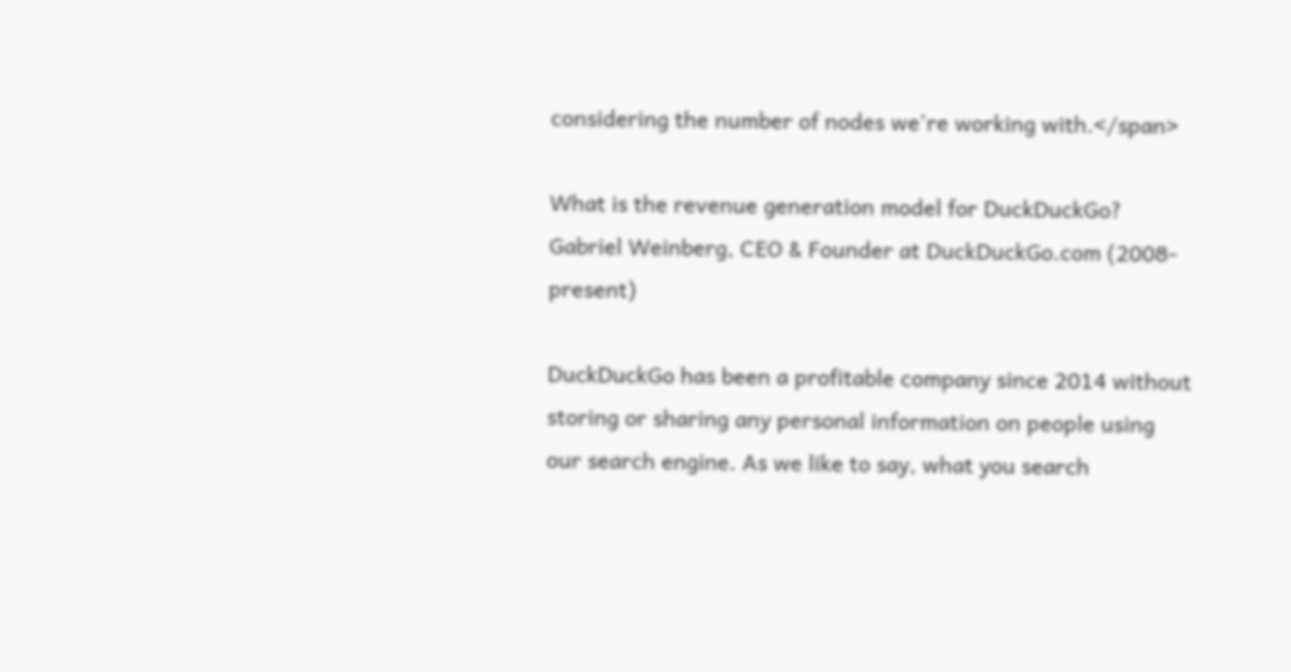considering the number of nodes we're working with.</span>

What is the revenue generation model for DuckDuckGo?
Gabriel Weinberg, CEO & Founder at DuckDuckGo.com (2008-present)

DuckDuckGo has been a profitable company since 2014 without storing or sharing any personal information on people using our search engine. As we like to say, what you search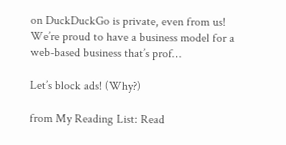on DuckDuckGo is private, even from us! We’re proud to have a business model for a web-based business that’s prof…

Let’s block ads! (Why?)

from My Reading List: Read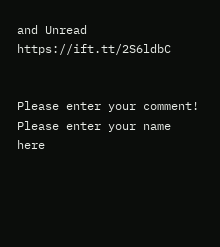and Unread https://ift.tt/2S6ldbC


Please enter your comment!
Please enter your name here